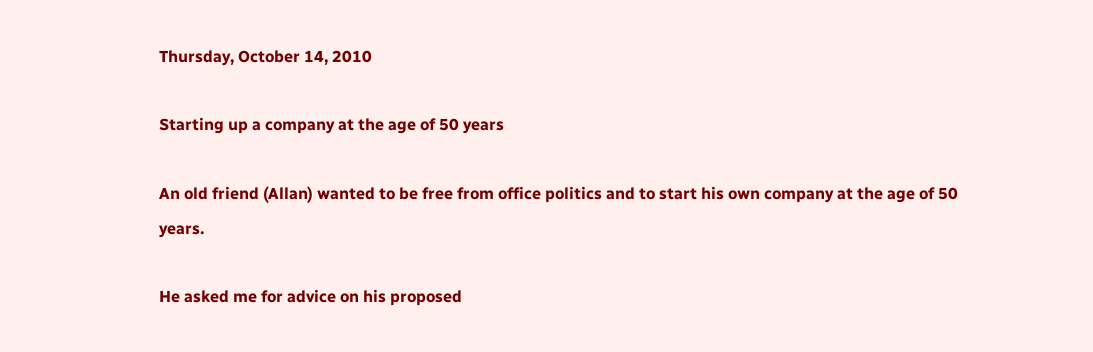Thursday, October 14, 2010

Starting up a company at the age of 50 years

An old friend (Allan) wanted to be free from office politics and to start his own company at the age of 50 years.

He asked me for advice on his proposed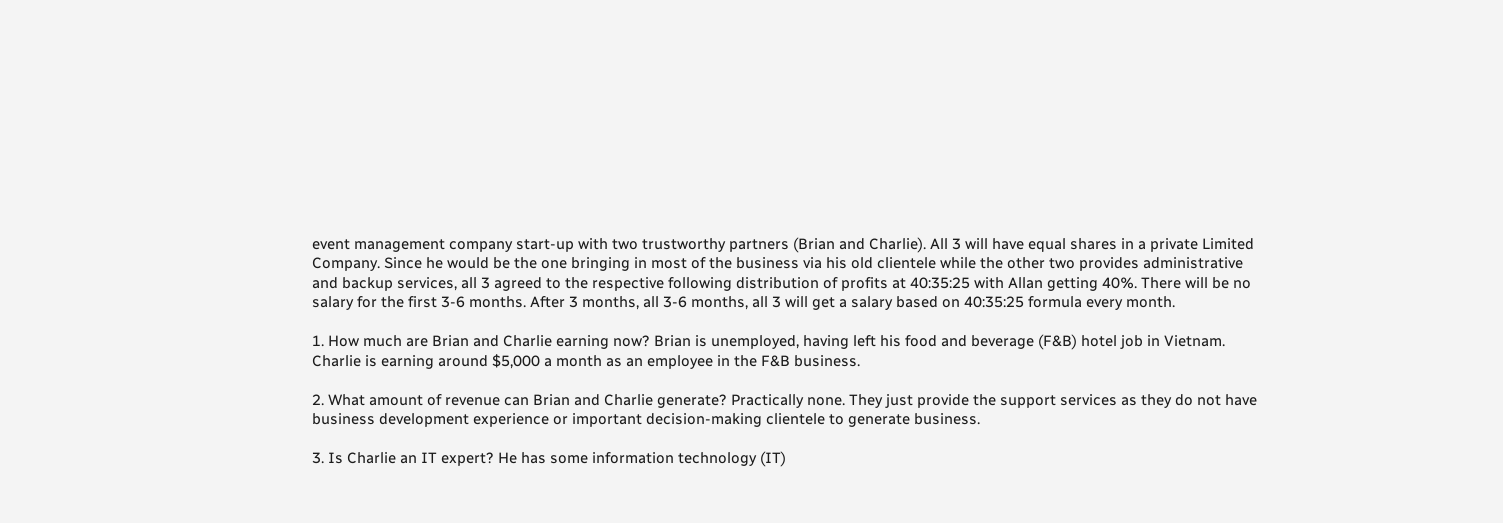event management company start-up with two trustworthy partners (Brian and Charlie). All 3 will have equal shares in a private Limited Company. Since he would be the one bringing in most of the business via his old clientele while the other two provides administrative and backup services, all 3 agreed to the respective following distribution of profits at 40:35:25 with Allan getting 40%. There will be no salary for the first 3-6 months. After 3 months, all 3-6 months, all 3 will get a salary based on 40:35:25 formula every month.

1. How much are Brian and Charlie earning now? Brian is unemployed, having left his food and beverage (F&B) hotel job in Vietnam. Charlie is earning around $5,000 a month as an employee in the F&B business.

2. What amount of revenue can Brian and Charlie generate? Practically none. They just provide the support services as they do not have business development experience or important decision-making clientele to generate business.

3. Is Charlie an IT expert? He has some information technology (IT)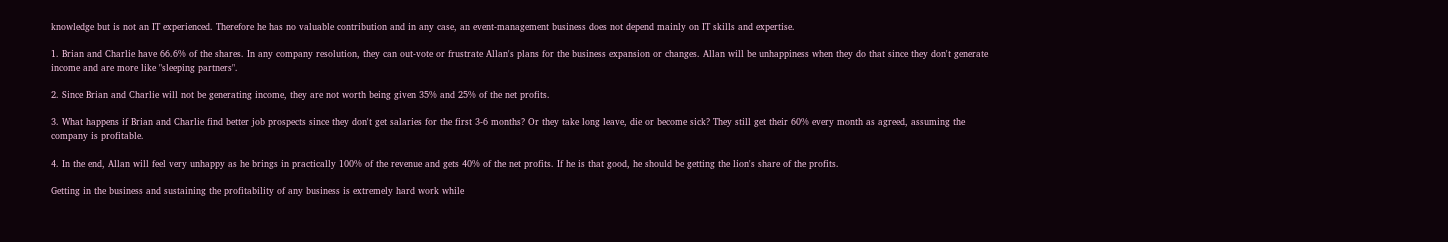knowledge but is not an IT experienced. Therefore he has no valuable contribution and in any case, an event-management business does not depend mainly on IT skills and expertise.

1. Brian and Charlie have 66.6% of the shares. In any company resolution, they can out-vote or frustrate Allan's plans for the business expansion or changes. Allan will be unhappiness when they do that since they don't generate income and are more like "sleeping partners".

2. Since Brian and Charlie will not be generating income, they are not worth being given 35% and 25% of the net profits.

3. What happens if Brian and Charlie find better job prospects since they don't get salaries for the first 3-6 months? Or they take long leave, die or become sick? They still get their 60% every month as agreed, assuming the company is profitable.

4. In the end, Allan will feel very unhappy as he brings in practically 100% of the revenue and gets 40% of the net profits. If he is that good, he should be getting the lion's share of the profits.

Getting in the business and sustaining the profitability of any business is extremely hard work while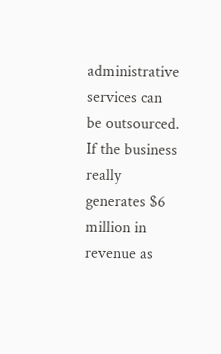administrative services can be outsourced. If the business really generates $6 million in revenue as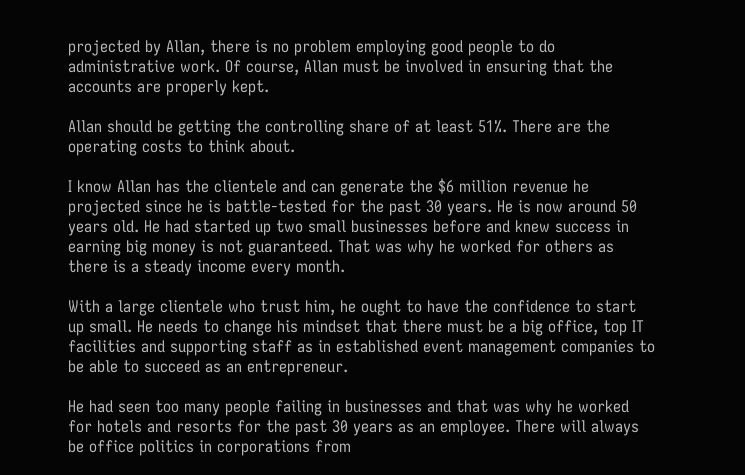projected by Allan, there is no problem employing good people to do administrative work. Of course, Allan must be involved in ensuring that the accounts are properly kept.

Allan should be getting the controlling share of at least 51%. There are the operating costs to think about.

I know Allan has the clientele and can generate the $6 million revenue he projected since he is battle-tested for the past 30 years. He is now around 50 years old. He had started up two small businesses before and knew success in earning big money is not guaranteed. That was why he worked for others as there is a steady income every month.

With a large clientele who trust him, he ought to have the confidence to start up small. He needs to change his mindset that there must be a big office, top IT facilities and supporting staff as in established event management companies to be able to succeed as an entrepreneur.

He had seen too many people failing in businesses and that was why he worked for hotels and resorts for the past 30 years as an employee. There will always be office politics in corporations from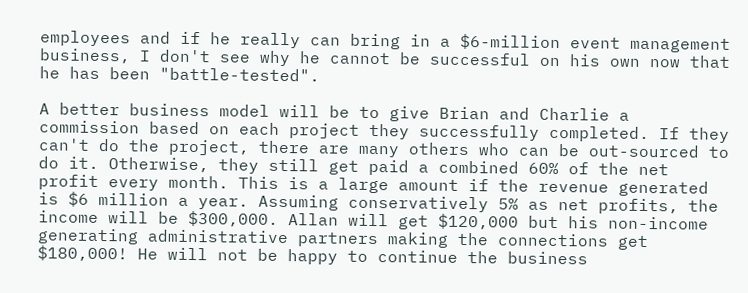employees and if he really can bring in a $6-million event management business, I don't see why he cannot be successful on his own now that he has been "battle-tested".

A better business model will be to give Brian and Charlie a commission based on each project they successfully completed. If they can't do the project, there are many others who can be out-sourced to do it. Otherwise, they still get paid a combined 60% of the net profit every month. This is a large amount if the revenue generated is $6 million a year. Assuming conservatively 5% as net profits, the income will be $300,000. Allan will get $120,000 but his non-income generating administrative partners making the connections get $180,000! He will not be happy to continue the business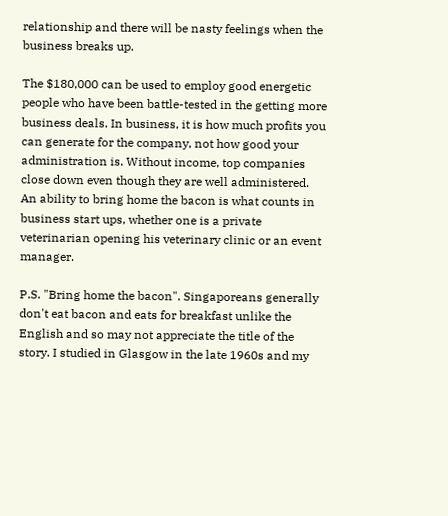relationship and there will be nasty feelings when the business breaks up.

The $180,000 can be used to employ good energetic people who have been battle-tested in the getting more business deals. In business, it is how much profits you can generate for the company, not how good your administration is. Without income, top companies close down even though they are well administered. An ability to bring home the bacon is what counts in business start ups, whether one is a private veterinarian opening his veterinary clinic or an event manager.

P.S. "Bring home the bacon". Singaporeans generally don't eat bacon and eats for breakfast unlike the English and so may not appreciate the title of the story. I studied in Glasgow in the late 1960s and my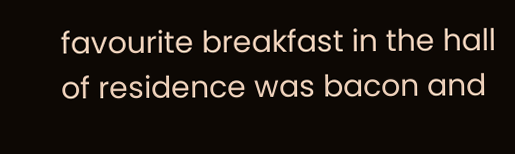favourite breakfast in the hall of residence was bacon and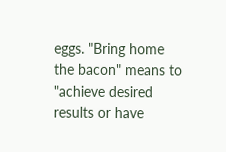eggs. "Bring home the bacon" means to "achieve desired results or have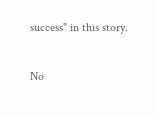success" in this story.

No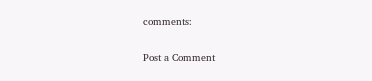comments:

Post a Comment